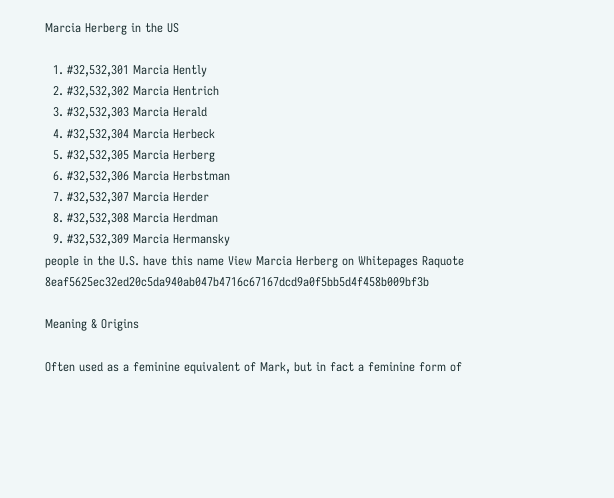Marcia Herberg in the US

  1. #32,532,301 Marcia Hently
  2. #32,532,302 Marcia Hentrich
  3. #32,532,303 Marcia Herald
  4. #32,532,304 Marcia Herbeck
  5. #32,532,305 Marcia Herberg
  6. #32,532,306 Marcia Herbstman
  7. #32,532,307 Marcia Herder
  8. #32,532,308 Marcia Herdman
  9. #32,532,309 Marcia Hermansky
people in the U.S. have this name View Marcia Herberg on Whitepages Raquote 8eaf5625ec32ed20c5da940ab047b4716c67167dcd9a0f5bb5d4f458b009bf3b

Meaning & Origins

Often used as a feminine equivalent of Mark, but in fact a feminine form of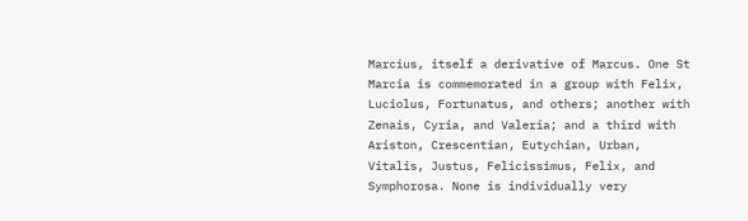Marcius, itself a derivative of Marcus. One St Marcia is commemorated in a group with Felix, Luciolus, Fortunatus, and others; another with Zenais, Cyria, and Valeria; and a third with Ariston, Crescentian, Eutychian, Urban, Vitalis, Justus, Felicissimus, Felix, and Symphorosa. None is individually very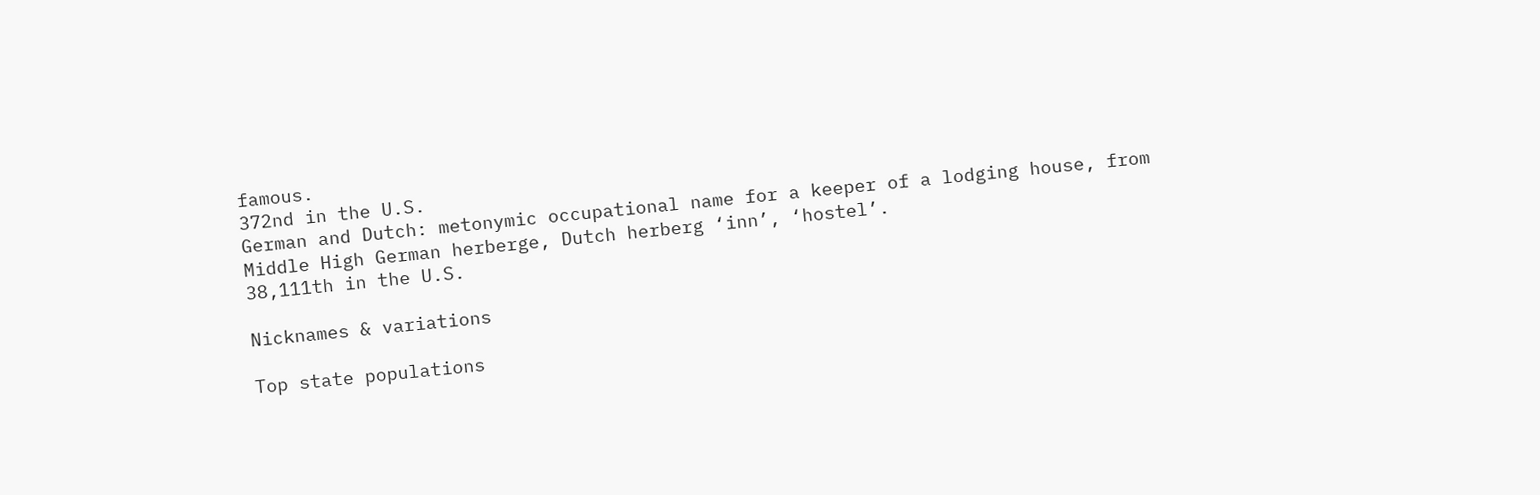famous.
372nd in the U.S.
German and Dutch: metonymic occupational name for a keeper of a lodging house, from Middle High German herberge, Dutch herberg ‘inn’, ‘hostel’.
38,111th in the U.S.

Nicknames & variations

Top state populations